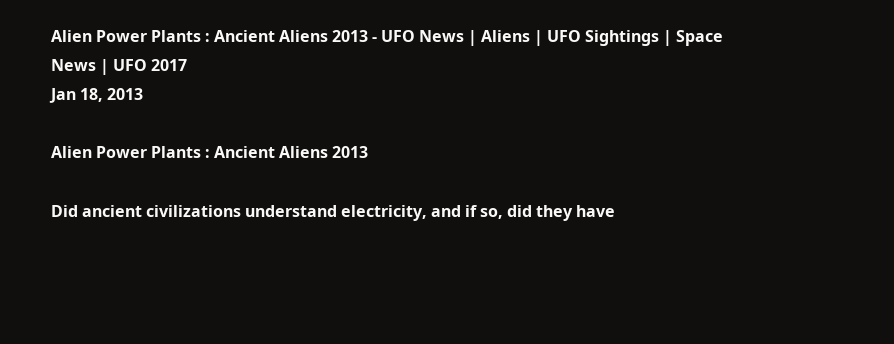Alien Power Plants : Ancient Aliens 2013 - UFO News | Aliens | UFO Sightings | Space News | UFO 2017
Jan 18, 2013

Alien Power Plants : Ancient Aliens 2013

Did ancient civilizations understand electricity, and if so, did they have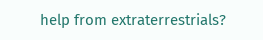help from extraterrestrials?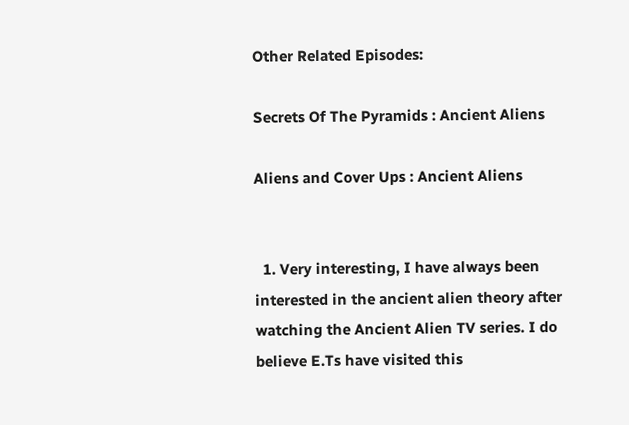Other Related Episodes:

Secrets Of The Pyramids : Ancient Aliens

Aliens and Cover Ups : Ancient Aliens


  1. Very interesting, I have always been interested in the ancient alien theory after watching the Ancient Alien TV series. I do believe E.Ts have visited this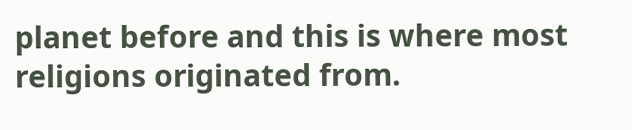planet before and this is where most religions originated from.